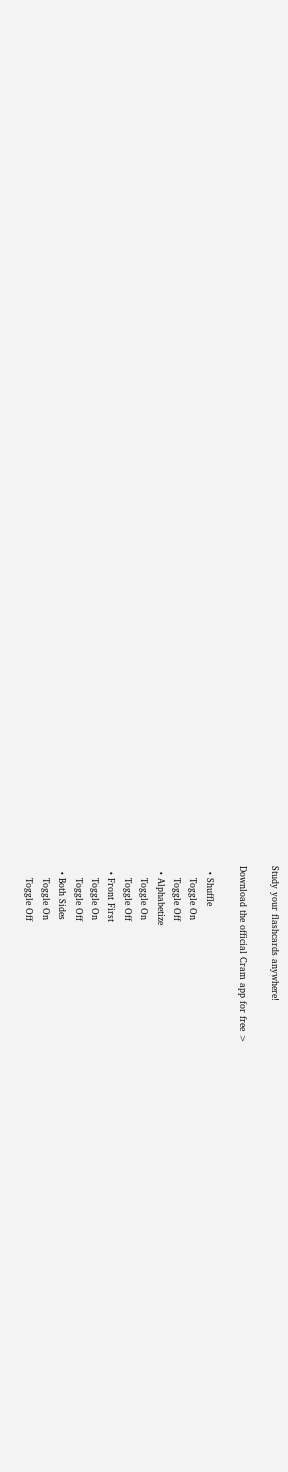Study your flashcards anywhere!

Download the official Cram app for free >

  • Shuffle
    Toggle On
    Toggle Off
  • Alphabetize
    Toggle On
    Toggle Off
  • Front First
    Toggle On
    Toggle Off
  • Both Sides
    Toggle On
    Toggle Off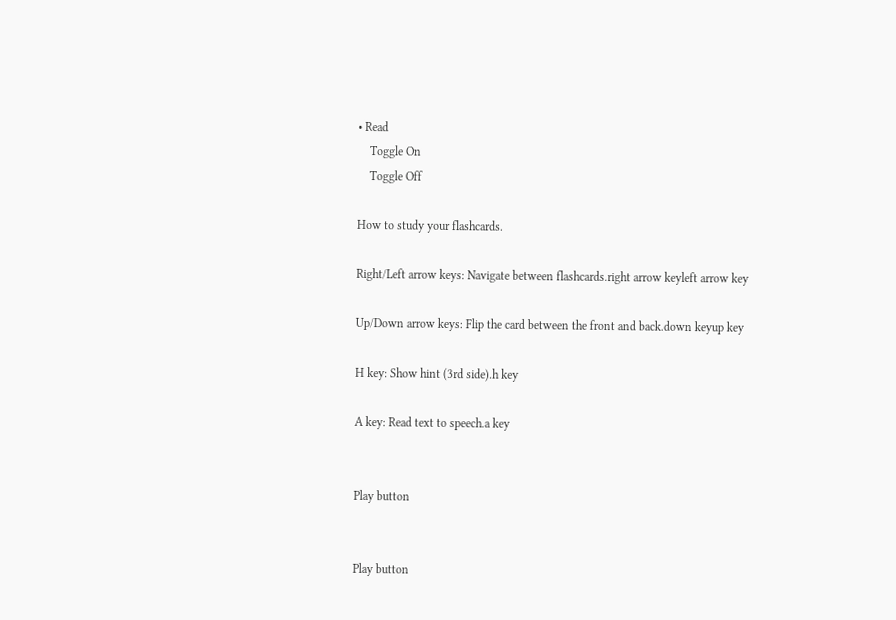• Read
    Toggle On
    Toggle Off

How to study your flashcards.

Right/Left arrow keys: Navigate between flashcards.right arrow keyleft arrow key

Up/Down arrow keys: Flip the card between the front and back.down keyup key

H key: Show hint (3rd side).h key

A key: Read text to speech.a key


Play button


Play button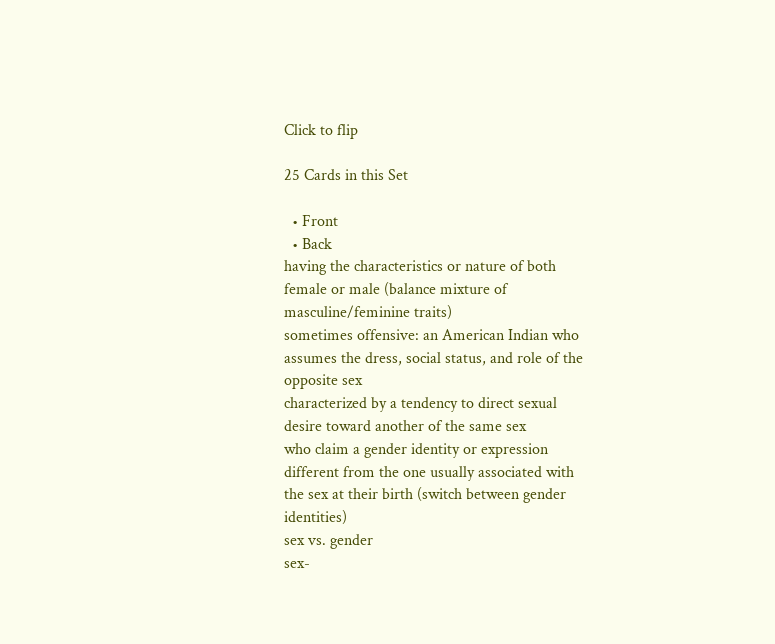Click to flip

25 Cards in this Set

  • Front
  • Back
having the characteristics or nature of both female or male (balance mixture of masculine/feminine traits)
sometimes offensive: an American Indian who assumes the dress, social status, and role of the opposite sex
characterized by a tendency to direct sexual desire toward another of the same sex
who claim a gender identity or expression different from the one usually associated with the sex at their birth (switch between gender identities)
sex vs. gender
sex-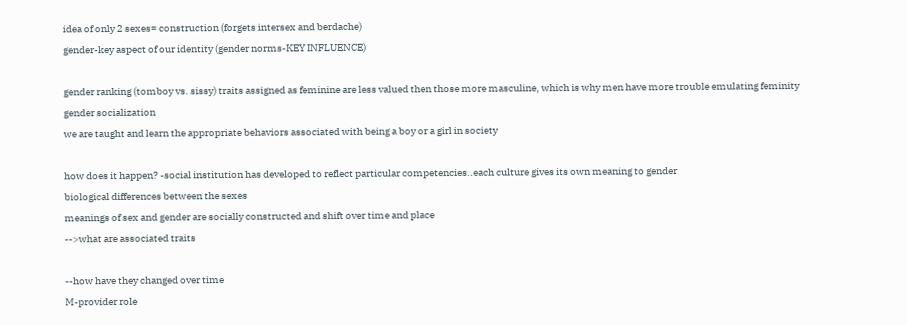idea of only 2 sexes= construction (forgets intersex and berdache)
gender-key aspect of our identity (gender norms-KEY INFLUENCE)

gender ranking (tomboy vs. sissy) traits assigned as feminine are less valued then those more masculine, which is why men have more trouble emulating feminity
gender socialization
we are taught and learn the appropriate behaviors associated with being a boy or a girl in society

how does it happen? -social institution has developed to reflect particular competencies..each culture gives its own meaning to gender
biological differences between the sexes
meanings of sex and gender are socially constructed and shift over time and place
-->what are associated traits

--how have they changed over time
M-provider role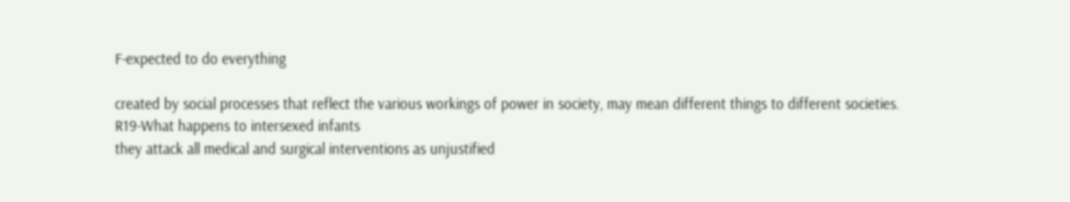F-expected to do everything

created by social processes that reflect the various workings of power in society, may mean different things to different societies.
R19-What happens to intersexed infants
they attack all medical and surgical interventions as unjustified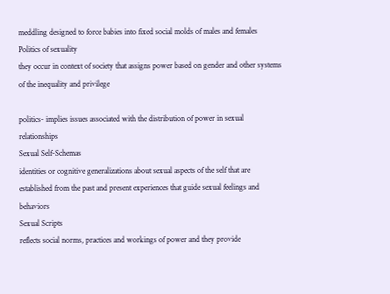meddling designed to force babies into fixed social molds of males and females
Politics of sexuality
they occur in context of society that assigns power based on gender and other systems of the inequality and privilege

politics- implies issues associated with the distribution of power in sexual relationships
Sexual Self-Schemas
identities or cognitive generalizations about sexual aspects of the self that are established from the past and present experiences that guide sexual feelings and behaviors
Sexual Scripts
reflects social norms, practices and workings of power and they provide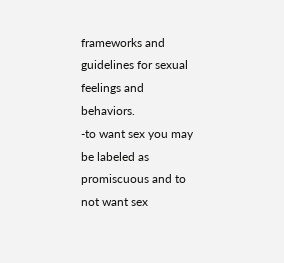frameworks and guidelines for sexual feelings and behaviors.
-to want sex you may be labeled as promiscuous and to not want sex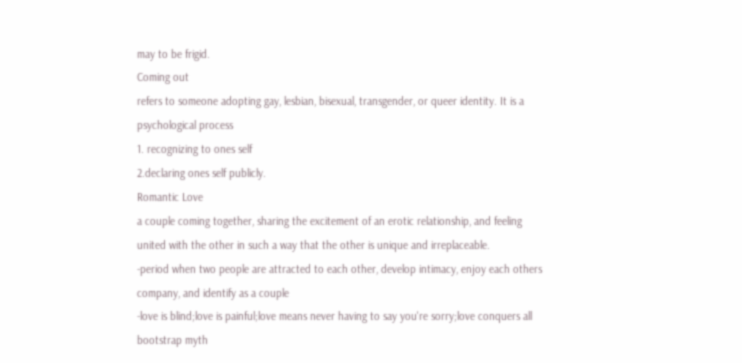may to be frigid.
Coming out
refers to someone adopting gay, lesbian, bisexual, transgender, or queer identity. It is a psychological process
1. recognizing to ones self
2.declaring ones self publicly.
Romantic Love
a couple coming together, sharing the excitement of an erotic relationship, and feeling united with the other in such a way that the other is unique and irreplaceable.
-period when two people are attracted to each other, develop intimacy, enjoy each others company, and identify as a couple
-love is blind;love is painful;love means never having to say you're sorry;love conquers all
bootstrap myth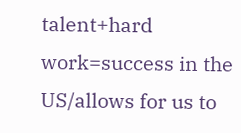talent+hard work=success in the US/allows for us to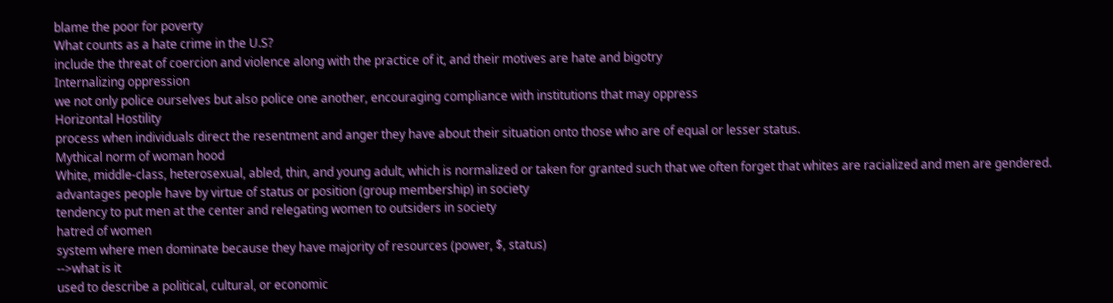blame the poor for poverty
What counts as a hate crime in the U.S?
include the threat of coercion and violence along with the practice of it, and their motives are hate and bigotry
Internalizing oppression
we not only police ourselves but also police one another, encouraging compliance with institutions that may oppress
Horizontal Hostility
process when individuals direct the resentment and anger they have about their situation onto those who are of equal or lesser status.
Mythical norm of woman hood
White, middle-class, heterosexual, abled, thin, and young adult, which is normalized or taken for granted such that we often forget that whites are racialized and men are gendered.
advantages people have by virtue of status or position (group membership) in society
tendency to put men at the center and relegating women to outsiders in society
hatred of women
system where men dominate because they have majority of resources (power, $, status)
-->what is it
used to describe a political, cultural, or economic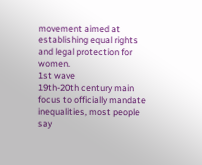movement aimed at establishing equal rights and legal protection for women.
1st wave
19th-20th century main focus to officially mandate inequalities, most people say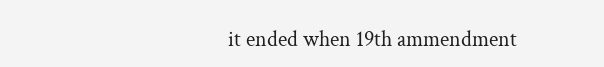it ended when 19th ammendment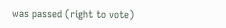was passed (right to vote)